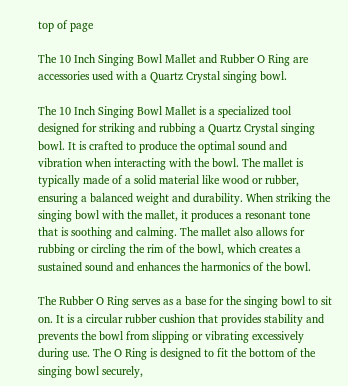top of page

The 10 Inch Singing Bowl Mallet and Rubber O Ring are accessories used with a Quartz Crystal singing bowl.

The 10 Inch Singing Bowl Mallet is a specialized tool designed for striking and rubbing a Quartz Crystal singing bowl. It is crafted to produce the optimal sound and vibration when interacting with the bowl. The mallet is typically made of a solid material like wood or rubber, ensuring a balanced weight and durability. When striking the singing bowl with the mallet, it produces a resonant tone that is soothing and calming. The mallet also allows for rubbing or circling the rim of the bowl, which creates a sustained sound and enhances the harmonics of the bowl.

The Rubber O Ring serves as a base for the singing bowl to sit on. It is a circular rubber cushion that provides stability and prevents the bowl from slipping or vibrating excessively during use. The O Ring is designed to fit the bottom of the singing bowl securely,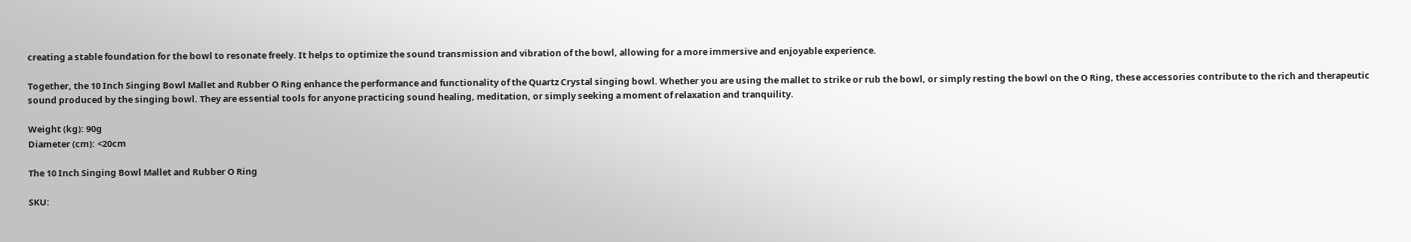creating a stable foundation for the bowl to resonate freely. It helps to optimize the sound transmission and vibration of the bowl, allowing for a more immersive and enjoyable experience.

Together, the 10 Inch Singing Bowl Mallet and Rubber O Ring enhance the performance and functionality of the Quartz Crystal singing bowl. Whether you are using the mallet to strike or rub the bowl, or simply resting the bowl on the O Ring, these accessories contribute to the rich and therapeutic sound produced by the singing bowl. They are essential tools for anyone practicing sound healing, meditation, or simply seeking a moment of relaxation and tranquility.

Weight (kg): 90g
Diameter (cm): <20cm

The 10 Inch Singing Bowl Mallet and Rubber O Ring

SKU: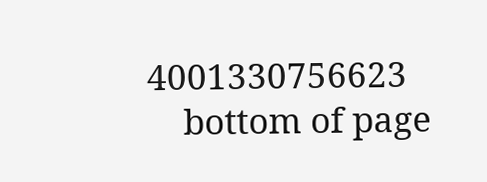4001330756623
    bottom of page